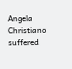Angela Christiano suffered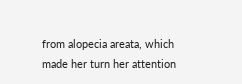from alopecia areata, which made her turn her attention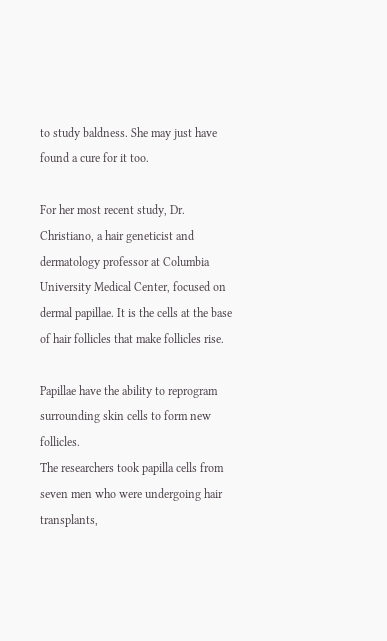to study baldness. She may just have found a cure for it too.

For her most recent study, Dr. Christiano, a hair geneticist and dermatology professor at Columbia University Medical Center, focused on dermal papillae. It is the cells at the base of hair follicles that make follicles rise.

Papillae have the ability to reprogram surrounding skin cells to form new follicles.
The researchers took papilla cells from seven men who were undergoing hair transplants,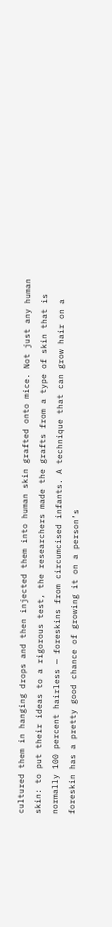cultured them in hanging drops and then injected them into human skin grafted onto mice. Not just any human skin: to put their ideas to a rigorous test, the researchers made the grafts from a type of skin that is normally 100 percent hairless — foreskins from circumcised infants. A technique that can grow hair on a foreskin has a pretty good chance of growing it on a person’s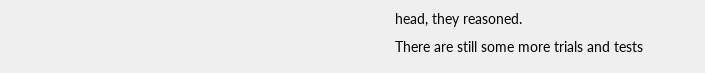head, they reasoned.
There are still some more trials and tests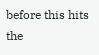before this hits the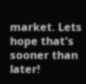market. Lets hope that's sooner than later!